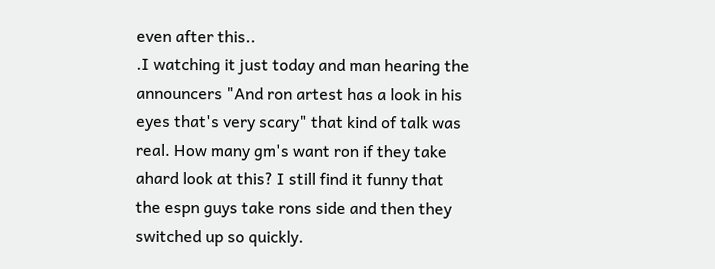even after this..
.I watching it just today and man hearing the announcers "And ron artest has a look in his eyes that's very scary" that kind of talk was real. How many gm's want ron if they take ahard look at this? I still find it funny that the espn guys take rons side and then they switched up so quickly.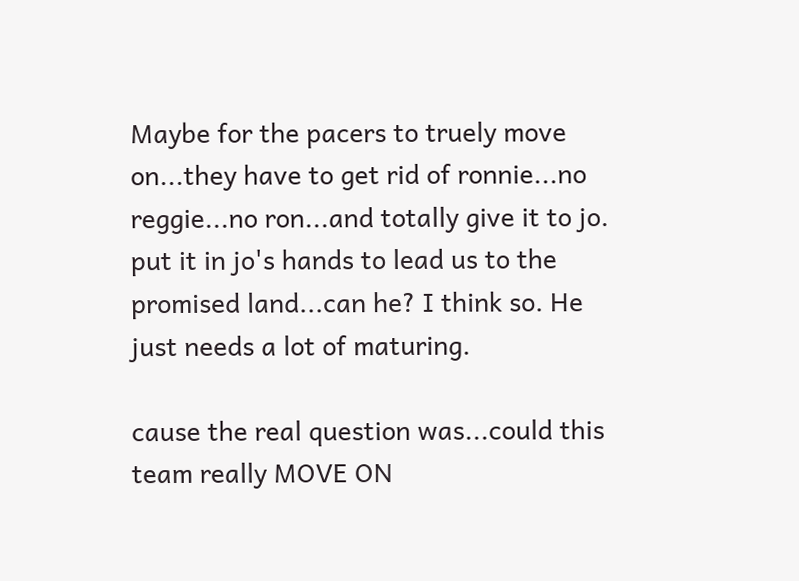Maybe for the pacers to truely move on...they have to get rid of ronnie...no reggie...no ron...and totally give it to jo. put it in jo's hands to lead us to the promised land...can he? I think so. He just needs a lot of maturing.

cause the real question was...could this team really MOVE ON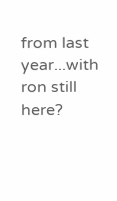from last year...with ron still here?